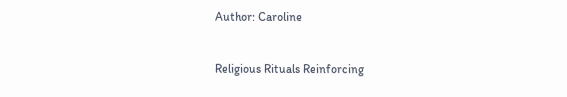Author: Caroline


Religious Rituals Reinforcing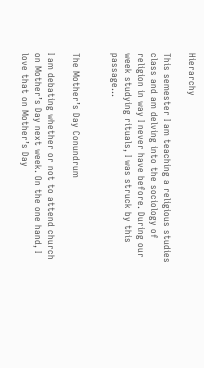Hierarchy

This semester I am teaching a religious studies class and am delving into the sociology of religion in way I never have before. During our week studying rituals, I was struck by this passage...


The Mother’s Day Conundrum

I am debating whether or not to attend church on Mother’s Day next week. On the one hand, I love that on Mother’s Day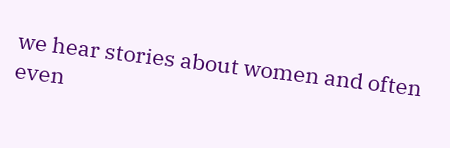we hear stories about women and often even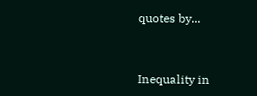quotes by...


Inequality in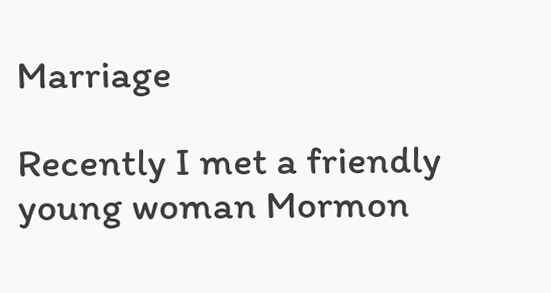Marriage

Recently I met a friendly young woman Mormon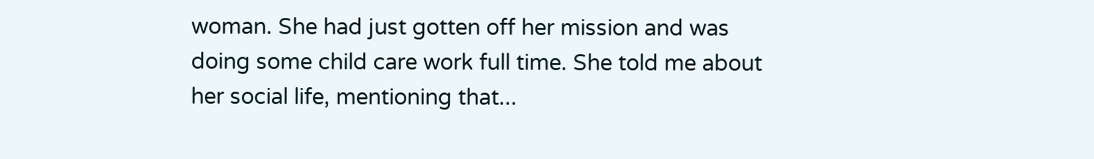woman. She had just gotten off her mission and was doing some child care work full time. She told me about her social life, mentioning that...